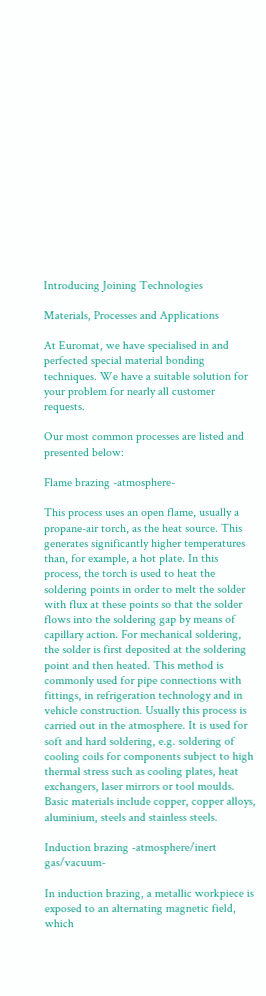Introducing Joining Technologies

Materials, Processes and Applications

At Euromat, we have specialised in and perfected special material bonding techniques. We have a suitable solution for your problem for nearly all customer requests.

Our most common processes are listed and presented below:

Flame brazing -atmosphere-

This process uses an open flame, usually a propane-air torch, as the heat source. This generates significantly higher temperatures than, for example, a hot plate. In this process, the torch is used to heat the soldering points in order to melt the solder with flux at these points so that the solder flows into the soldering gap by means of capillary action. For mechanical soldering, the solder is first deposited at the soldering point and then heated. This method is commonly used for pipe connections with fittings, in refrigeration technology and in vehicle construction. Usually this process is carried out in the atmosphere. It is used for soft and hard soldering, e.g. soldering of cooling coils for components subject to high thermal stress such as cooling plates, heat exchangers, laser mirrors or tool moulds. Basic materials include copper, copper alloys, aluminium, steels and stainless steels.

Induction brazing -atmosphere/inert gas/vacuum-

In induction brazing, a metallic workpiece is exposed to an alternating magnetic field, which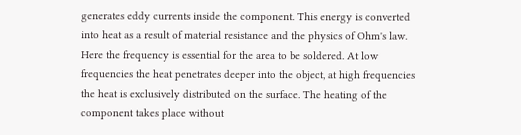generates eddy currents inside the component. This energy is converted into heat as a result of material resistance and the physics of Ohm's law. Here the frequency is essential for the area to be soldered. At low frequencies the heat penetrates deeper into the object, at high frequencies the heat is exclusively distributed on the surface. The heating of the component takes place without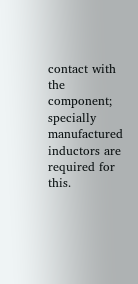contact with the component; specially manufactured inductors are required for this.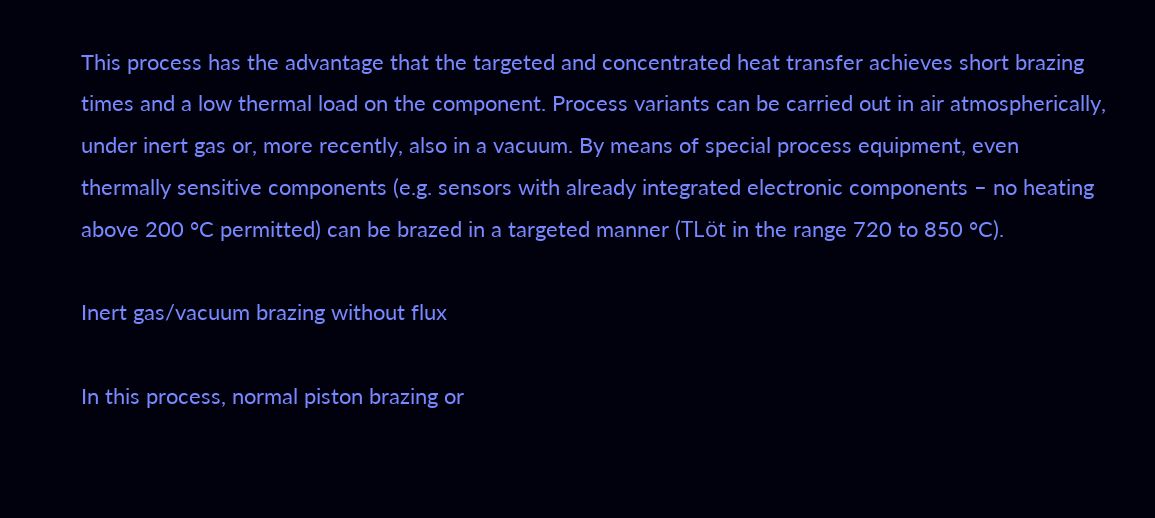This process has the advantage that the targeted and concentrated heat transfer achieves short brazing times and a low thermal load on the component. Process variants can be carried out in air atmospherically, under inert gas or, more recently, also in a vacuum. By means of special process equipment, even thermally sensitive components (e.g. sensors with already integrated electronic components – no heating above 200 °C permitted) can be brazed in a targeted manner (TLöt in the range 720 to 850 °C).

Inert gas/vacuum brazing without flux

In this process, normal piston brazing or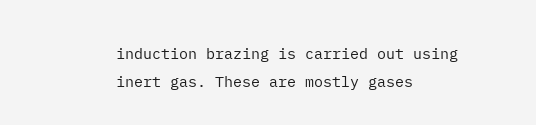induction brazing is carried out using inert gas. These are mostly gases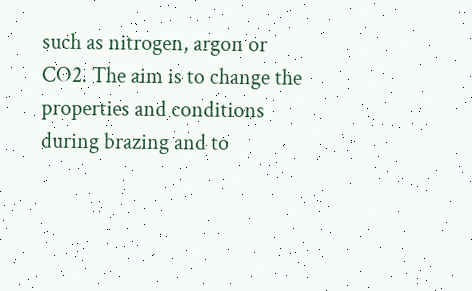such as nitrogen, argon or CO2. The aim is to change the properties and conditions during brazing and to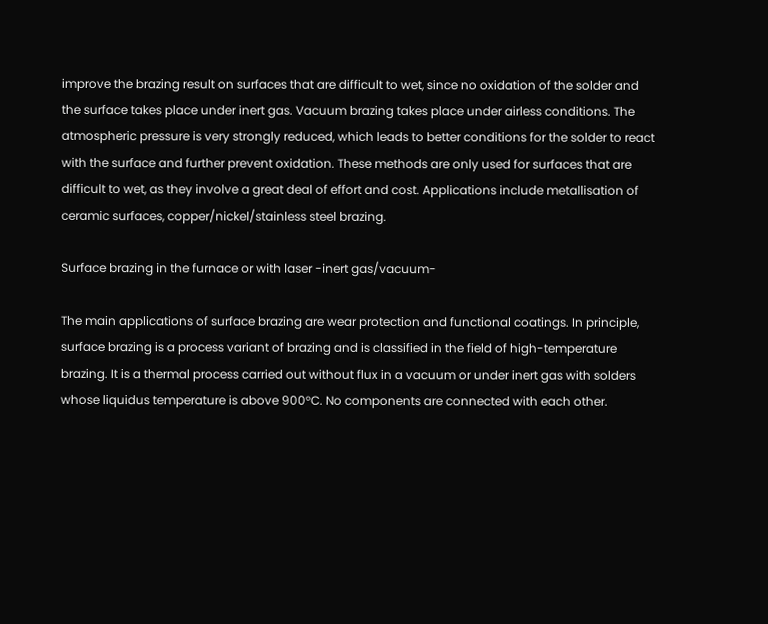improve the brazing result on surfaces that are difficult to wet, since no oxidation of the solder and the surface takes place under inert gas. Vacuum brazing takes place under airless conditions. The atmospheric pressure is very strongly reduced, which leads to better conditions for the solder to react with the surface and further prevent oxidation. These methods are only used for surfaces that are difficult to wet, as they involve a great deal of effort and cost. Applications include metallisation of ceramic surfaces, copper/nickel/stainless steel brazing.

Surface brazing in the furnace or with laser -inert gas/vacuum-

The main applications of surface brazing are wear protection and functional coatings. In principle, surface brazing is a process variant of brazing and is classified in the field of high-temperature brazing. It is a thermal process carried out without flux in a vacuum or under inert gas with solders whose liquidus temperature is above 900°C. No components are connected with each other.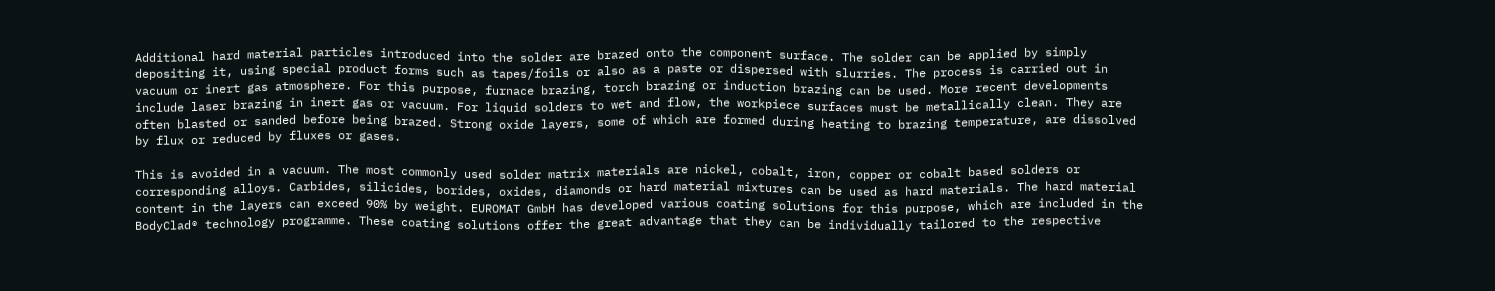Additional hard material particles introduced into the solder are brazed onto the component surface. The solder can be applied by simply depositing it, using special product forms such as tapes/foils or also as a paste or dispersed with slurries. The process is carried out in vacuum or inert gas atmosphere. For this purpose, furnace brazing, torch brazing or induction brazing can be used. More recent developments include laser brazing in inert gas or vacuum. For liquid solders to wet and flow, the workpiece surfaces must be metallically clean. They are often blasted or sanded before being brazed. Strong oxide layers, some of which are formed during heating to brazing temperature, are dissolved by flux or reduced by fluxes or gases.

This is avoided in a vacuum. The most commonly used solder matrix materials are nickel, cobalt, iron, copper or cobalt based solders or corresponding alloys. Carbides, silicides, borides, oxides, diamonds or hard material mixtures can be used as hard materials. The hard material content in the layers can exceed 90% by weight. EUROMAT GmbH has developed various coating solutions for this purpose, which are included in the BodyClad® technology programme. These coating solutions offer the great advantage that they can be individually tailored to the respective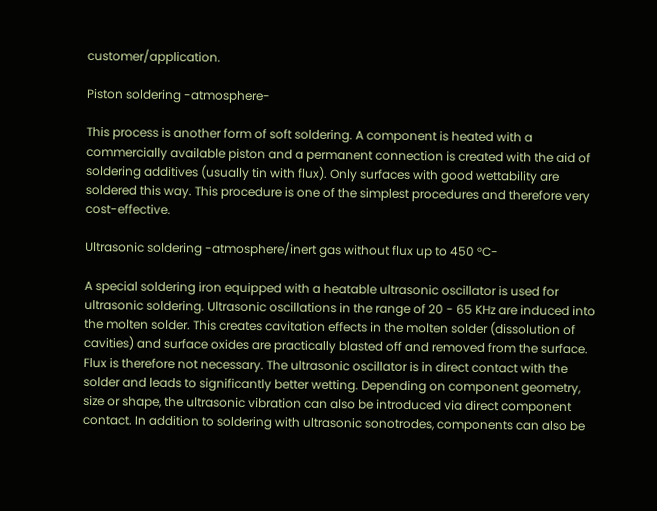customer/application.

Piston soldering -atmosphere-

This process is another form of soft soldering. A component is heated with a commercially available piston and a permanent connection is created with the aid of soldering additives (usually tin with flux). Only surfaces with good wettability are soldered this way. This procedure is one of the simplest procedures and therefore very cost-effective.

Ultrasonic soldering -atmosphere/inert gas without flux up to 450 °C-

A special soldering iron equipped with a heatable ultrasonic oscillator is used for ultrasonic soldering. Ultrasonic oscillations in the range of 20 - 65 KHz are induced into the molten solder. This creates cavitation effects in the molten solder (dissolution of cavities) and surface oxides are practically blasted off and removed from the surface. Flux is therefore not necessary. The ultrasonic oscillator is in direct contact with the solder and leads to significantly better wetting. Depending on component geometry, size or shape, the ultrasonic vibration can also be introduced via direct component contact. In addition to soldering with ultrasonic sonotrodes, components can also be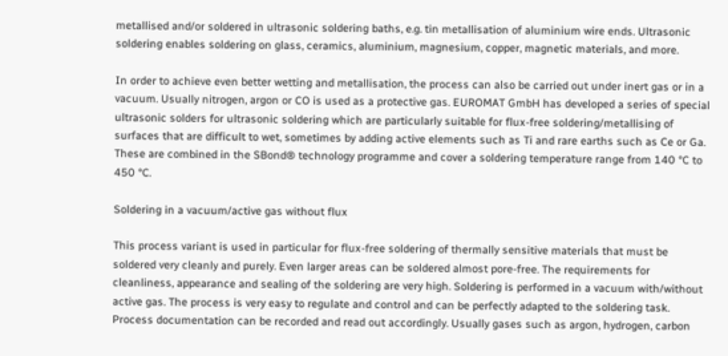metallised and/or soldered in ultrasonic soldering baths, e.g. tin metallisation of aluminium wire ends. Ultrasonic soldering enables soldering on glass, ceramics, aluminium, magnesium, copper, magnetic materials, and more.

In order to achieve even better wetting and metallisation, the process can also be carried out under inert gas or in a vacuum. Usually nitrogen, argon or CO is used as a protective gas. EUROMAT GmbH has developed a series of special ultrasonic solders for ultrasonic soldering which are particularly suitable for flux-free soldering/metallising of surfaces that are difficult to wet, sometimes by adding active elements such as Ti and rare earths such as Ce or Ga. These are combined in the SBond® technology programme and cover a soldering temperature range from 140 °C to 450 °C.

Soldering in a vacuum/active gas without flux

This process variant is used in particular for flux-free soldering of thermally sensitive materials that must be soldered very cleanly and purely. Even larger areas can be soldered almost pore-free. The requirements for cleanliness, appearance and sealing of the soldering are very high. Soldering is performed in a vacuum with/without active gas. The process is very easy to regulate and control and can be perfectly adapted to the soldering task. Process documentation can be recorded and read out accordingly. Usually gases such as argon, hydrogen, carbon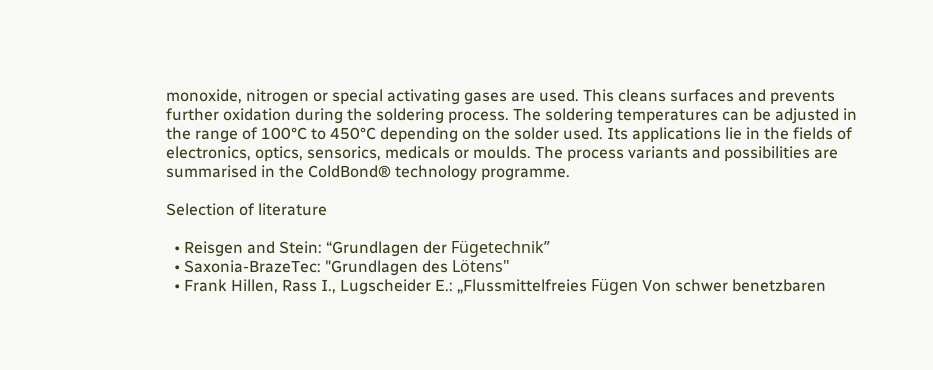monoxide, nitrogen or special activating gases are used. This cleans surfaces and prevents further oxidation during the soldering process. The soldering temperatures can be adjusted in the range of 100°C to 450°C depending on the solder used. Its applications lie in the fields of electronics, optics, sensorics, medicals or moulds. The process variants and possibilities are summarised in the ColdBond® technology programme.

Selection of literature

  • Reisgen and Stein: “Grundlagen der Fügetechnik”
  • Saxonia-BrazeTec: "Grundlagen des Lötens"
  • Frank Hillen, Rass I., Lugscheider E.: „Flussmittelfreies Fügen Von schwer benetzbaren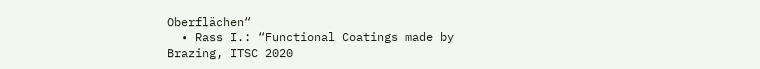Oberflächen“
  • Rass I.: “Functional Coatings made by Brazing, ITSC 2020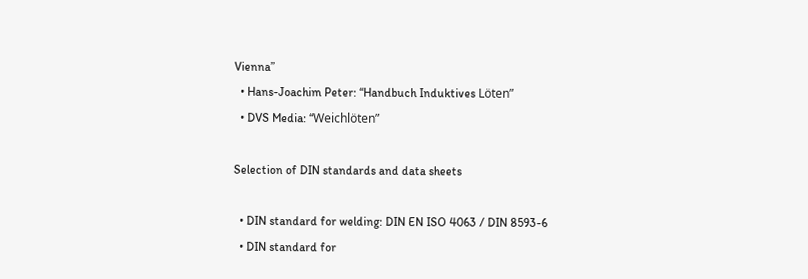Vienna”
  • Hans-Joachim Peter: “Handbuch Induktives Löten”
  • DVS Media: “Weichlöten”

Selection of DIN standards and data sheets

  • DIN standard for welding: DIN EN ISO 4063 / DIN 8593-6
  • DIN standard for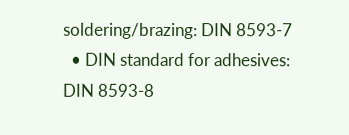soldering/brazing: DIN 8593-7
  • DIN standard for adhesives: DIN 8593-8